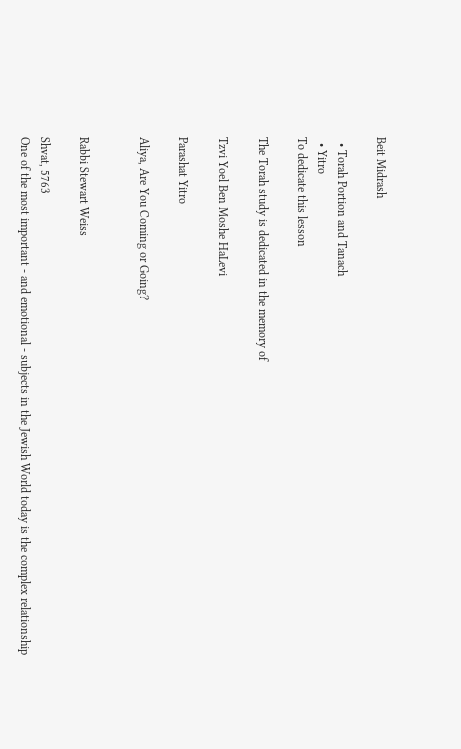Beit Midrash

  • Torah Portion and Tanach
  • Yitro
To dedicate this lesson

The Torah study is dedicated in the memory of

Tzvi Yoel Ben Moshe HaLevi

Parashat Yitro

Aliya, Are You Coming or Going?


Rabbi Stewart Weiss

Shvat, 5763
One of the most important - and emotional - subjects in the Jewish World today is the complex relationship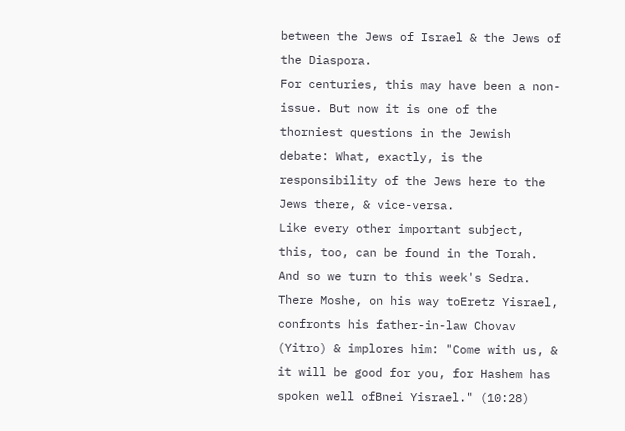between the Jews of Israel & the Jews of the Diaspora.
For centuries, this may have been a non-issue. But now it is one of the thorniest questions in the Jewish debate: What, exactly, is the responsibility of the Jews here to the Jews there, & vice-versa.
Like every other important subject, this, too, can be found in the Torah. And so we turn to this week's Sedra. There Moshe, on his way toEretz Yisrael, confronts his father-in-law Chovav (Yitro) & implores him: "Come with us, & it will be good for you, for Hashem has spoken well ofBnei Yisrael." (10:28)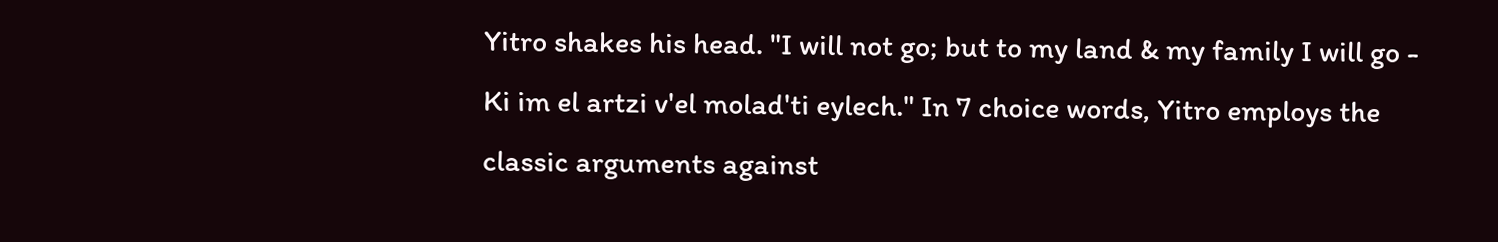Yitro shakes his head. "I will not go; but to my land & my family I will go - Ki im el artzi v'el molad'ti eylech." In 7 choice words, Yitro employs the classic arguments against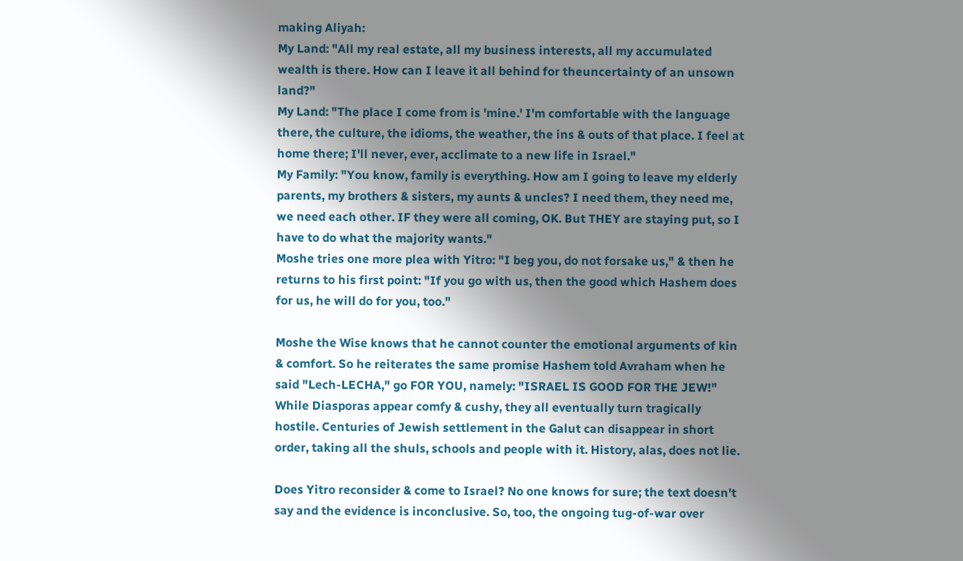making Aliyah:
My Land: "All my real estate, all my business interests, all my accumulated wealth is there. How can I leave it all behind for theuncertainty of an unsown land?"
My Land: "The place I come from is 'mine.' I'm comfortable with the language there, the culture, the idioms, the weather, the ins & outs of that place. I feel at home there; I'll never, ever, acclimate to a new life in Israel."
My Family: "You know, family is everything. How am I going to leave my elderly parents, my brothers & sisters, my aunts & uncles? I need them, they need me, we need each other. IF they were all coming, OK. But THEY are staying put, so I have to do what the majority wants."
Moshe tries one more plea with Yitro: "I beg you, do not forsake us," & then he returns to his first point: "If you go with us, then the good which Hashem does for us, he will do for you, too."

Moshe the Wise knows that he cannot counter the emotional arguments of kin & comfort. So he reiterates the same promise Hashem told Avraham when he said "Lech-LECHA," go FOR YOU, namely: "ISRAEL IS GOOD FOR THE JEW!" While Diasporas appear comfy & cushy, they all eventually turn tragically hostile. Centuries of Jewish settlement in the Galut can disappear in short order, taking all the shuls, schools and people with it. History, alas, does not lie.

Does Yitro reconsider & come to Israel? No one knows for sure; the text doesn't say and the evidence is inconclusive. So, too, the ongoing tug-of-war over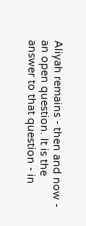Aliyah remains - then and now - an open question. It is the answer to that question - in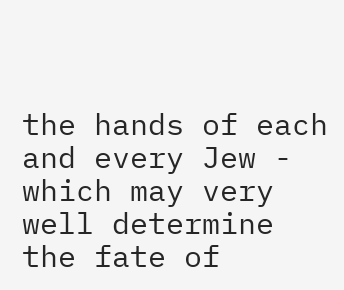the hands of each and every Jew - which may very well determine the fate of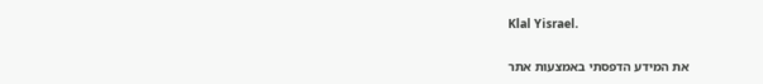Klal Yisrael.

את המידע הדפסתי באמצעות אתר